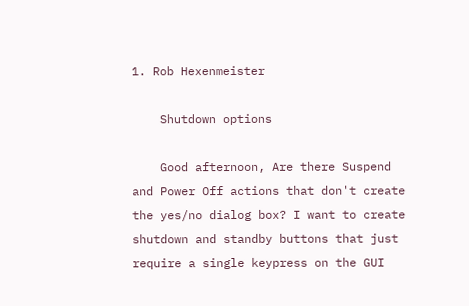1. Rob Hexenmeister

    Shutdown options

    Good afternoon, Are there Suspend and Power Off actions that don't create the yes/no dialog box? I want to create shutdown and standby buttons that just require a single keypress on the GUI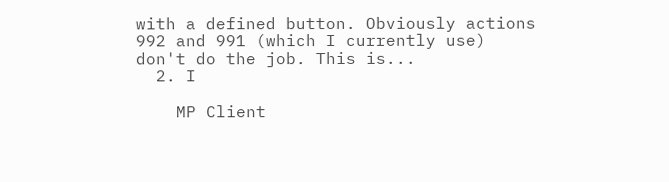with a defined button. Obviously actions 992 and 991 (which I currently use) don't do the job. This is...
  2. I

    MP Client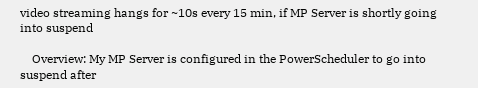video streaming hangs for ~10s every 15 min, if MP Server is shortly going into suspend

    Overview: My MP Server is configured in the PowerScheduler to go into suspend after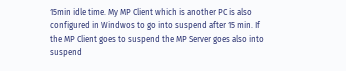15min idle time. My MP Client which is another PC is also configured in Windwos to go into suspend after 15 min. If the MP Client goes to suspend the MP Server goes also into suspend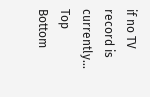if no TV record is currently...
Top Bottom